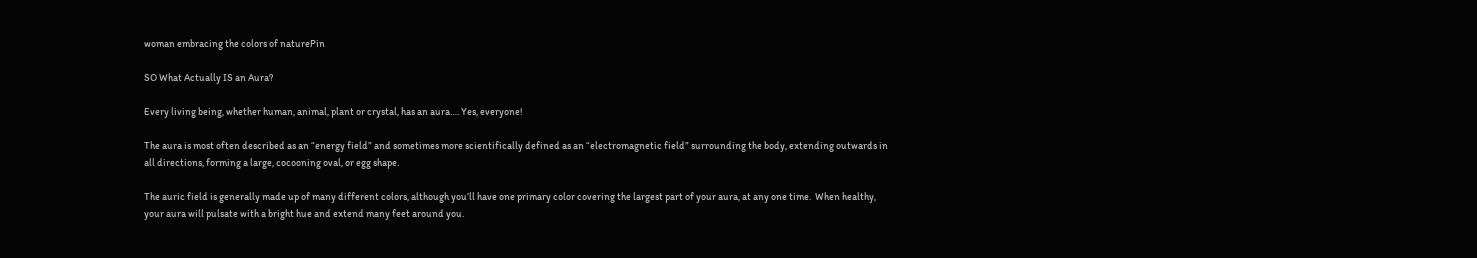woman embracing the colors of naturePin

SO What Actually IS an Aura?

Every living being, whether human, animal, plant or crystal, has an aura…. Yes, everyone!

The aura is most often described as an “energy field” and sometimes more scientifically defined as an “electromagnetic field” surrounding the body, extending outwards in all directions, forming a large, cocooning oval, or egg shape.

The auric field is generally made up of many different colors, although you’ll have one primary color covering the largest part of your aura, at any one time.  When healthy, your aura will pulsate with a bright hue and extend many feet around you.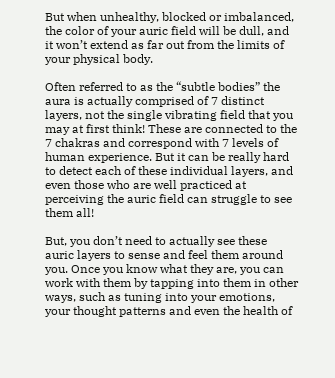But when unhealthy, blocked or imbalanced, the color of your auric field will be dull, and it won’t extend as far out from the limits of your physical body.

Often referred to as the “subtle bodies” the aura is actually comprised of 7 distinct layers, not the single vibrating field that you may at first think! These are connected to the 7 chakras and correspond with 7 levels of human experience. But it can be really hard to detect each of these individual layers, and even those who are well practiced at perceiving the auric field can struggle to see them all!

But, you don’t need to actually see these auric layers to sense and feel them around you. Once you know what they are, you can work with them by tapping into them in other ways, such as tuning into your emotions, your thought patterns and even the health of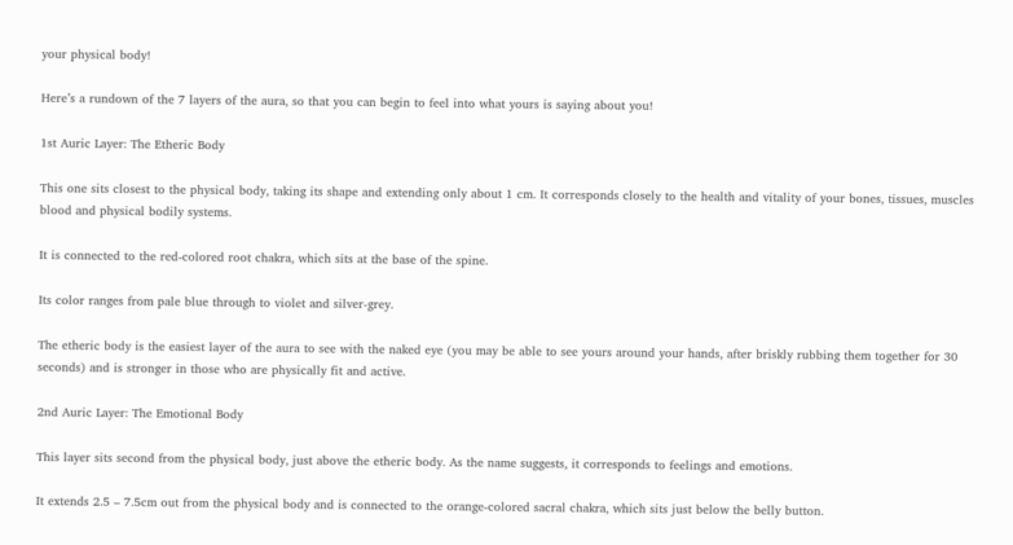your physical body!

Here’s a rundown of the 7 layers of the aura, so that you can begin to feel into what yours is saying about you!

1st Auric Layer: The Etheric Body

This one sits closest to the physical body, taking its shape and extending only about 1 cm. It corresponds closely to the health and vitality of your bones, tissues, muscles blood and physical bodily systems.

It is connected to the red-colored root chakra, which sits at the base of the spine.

Its color ranges from pale blue through to violet and silver-grey.

The etheric body is the easiest layer of the aura to see with the naked eye (you may be able to see yours around your hands, after briskly rubbing them together for 30 seconds) and is stronger in those who are physically fit and active.

2nd Auric Layer: The Emotional Body

This layer sits second from the physical body, just above the etheric body. As the name suggests, it corresponds to feelings and emotions.

It extends 2.5 – 7.5cm out from the physical body and is connected to the orange-colored sacral chakra, which sits just below the belly button.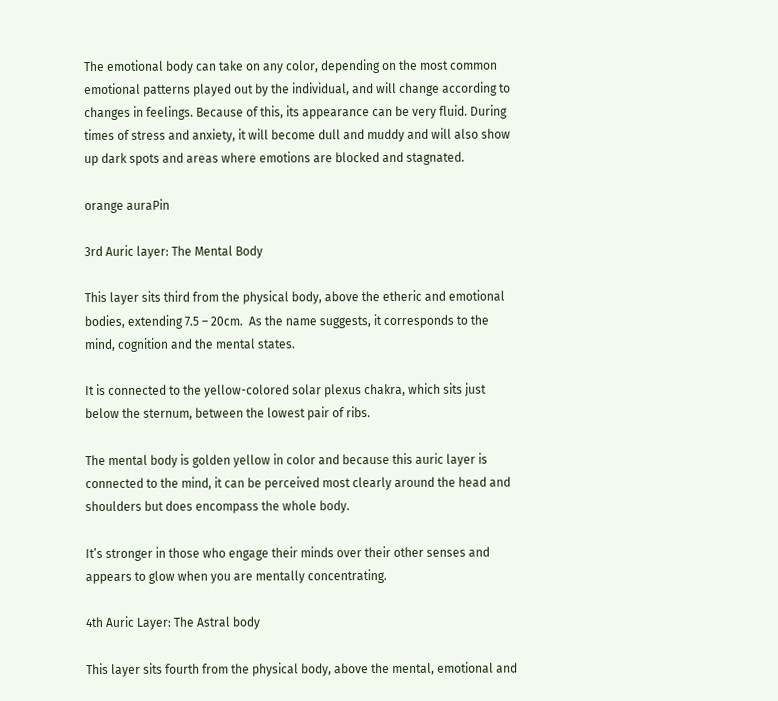The emotional body can take on any color, depending on the most common emotional patterns played out by the individual, and will change according to changes in feelings. Because of this, its appearance can be very fluid. During times of stress and anxiety, it will become dull and muddy and will also show up dark spots and areas where emotions are blocked and stagnated.

orange auraPin

3rd Auric layer: The Mental Body

This layer sits third from the physical body, above the etheric and emotional bodies, extending 7.5 – 20cm.  As the name suggests, it corresponds to the mind, cognition and the mental states.

It is connected to the yellow-colored solar plexus chakra, which sits just below the sternum, between the lowest pair of ribs.

The mental body is golden yellow in color and because this auric layer is connected to the mind, it can be perceived most clearly around the head and shoulders but does encompass the whole body.

It’s stronger in those who engage their minds over their other senses and appears to glow when you are mentally concentrating.

4th Auric Layer: The Astral body

This layer sits fourth from the physical body, above the mental, emotional and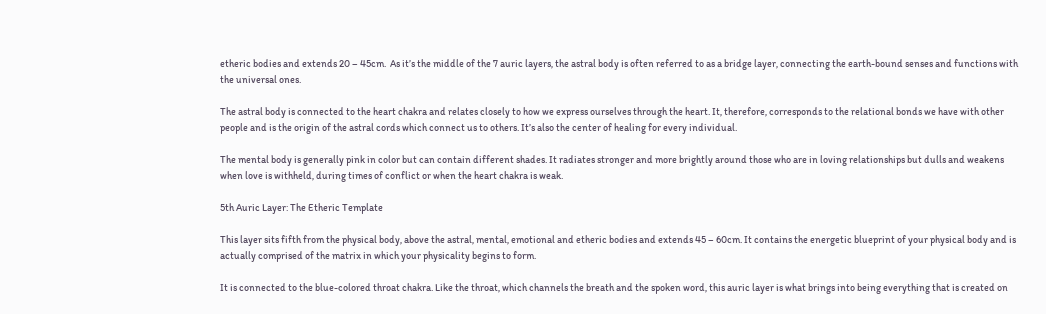etheric bodies and extends 20 – 45cm.  As it’s the middle of the 7 auric layers, the astral body is often referred to as a bridge layer, connecting the earth-bound senses and functions with the universal ones.

The astral body is connected to the heart chakra and relates closely to how we express ourselves through the heart. It, therefore, corresponds to the relational bonds we have with other people and is the origin of the astral cords which connect us to others. It’s also the center of healing for every individual.

The mental body is generally pink in color but can contain different shades. It radiates stronger and more brightly around those who are in loving relationships but dulls and weakens when love is withheld, during times of conflict or when the heart chakra is weak.

5th Auric Layer: The Etheric Template

This layer sits fifth from the physical body, above the astral, mental, emotional and etheric bodies and extends 45 – 60cm. It contains the energetic blueprint of your physical body and is actually comprised of the matrix in which your physicality begins to form.

It is connected to the blue-colored throat chakra. Like the throat, which channels the breath and the spoken word, this auric layer is what brings into being everything that is created on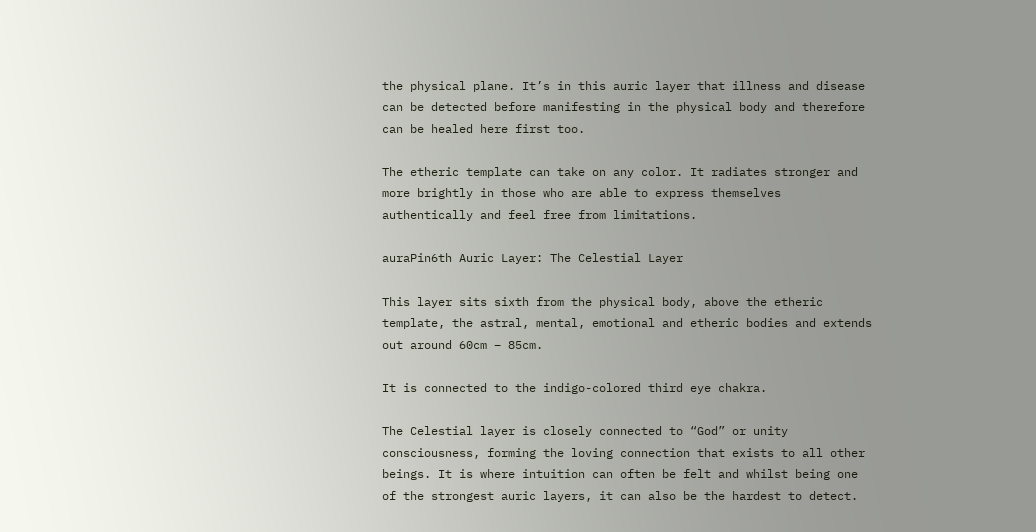the physical plane. It’s in this auric layer that illness and disease can be detected before manifesting in the physical body and therefore can be healed here first too.

The etheric template can take on any color. It radiates stronger and more brightly in those who are able to express themselves authentically and feel free from limitations.

auraPin6th Auric Layer: The Celestial Layer

This layer sits sixth from the physical body, above the etheric template, the astral, mental, emotional and etheric bodies and extends out around 60cm – 85cm.

It is connected to the indigo-colored third eye chakra.

The Celestial layer is closely connected to “God” or unity consciousness, forming the loving connection that exists to all other beings. It is where intuition can often be felt and whilst being one of the strongest auric layers, it can also be the hardest to detect.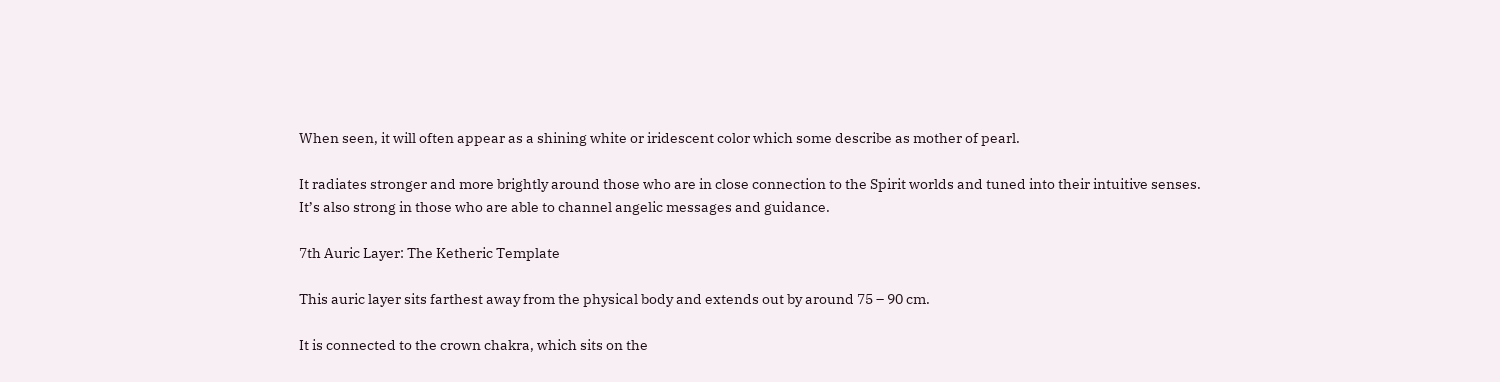When seen, it will often appear as a shining white or iridescent color which some describe as mother of pearl.

It radiates stronger and more brightly around those who are in close connection to the Spirit worlds and tuned into their intuitive senses. It’s also strong in those who are able to channel angelic messages and guidance.

7th Auric Layer: The Ketheric Template

This auric layer sits farthest away from the physical body and extends out by around 75 – 90 cm.

It is connected to the crown chakra, which sits on the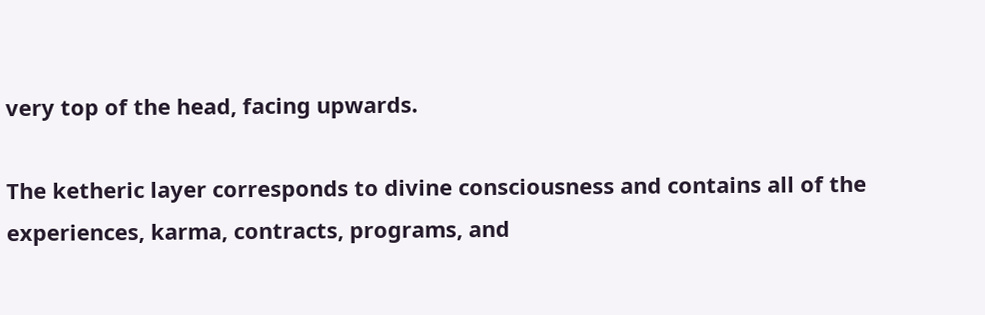very top of the head, facing upwards.

The ketheric layer corresponds to divine consciousness and contains all of the experiences, karma, contracts, programs, and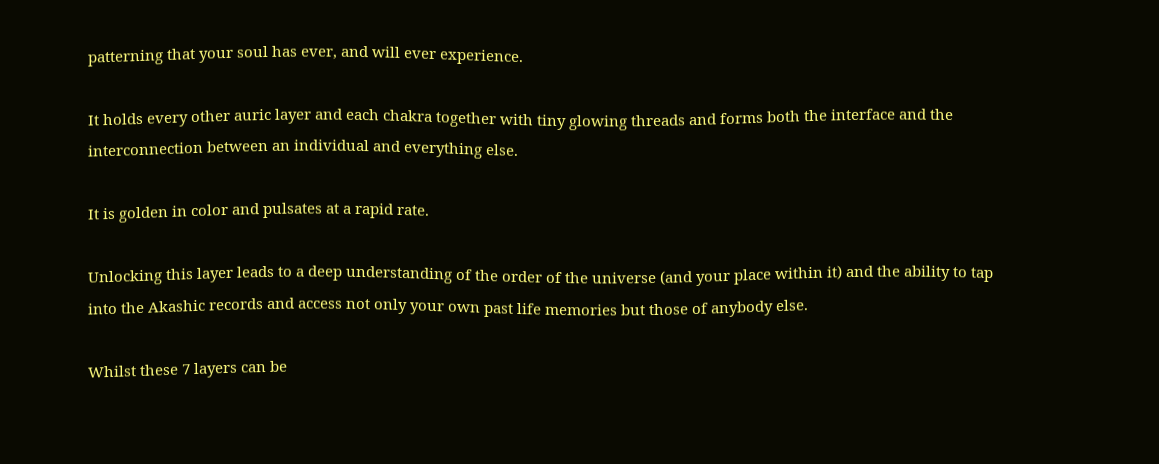patterning that your soul has ever, and will ever experience.

It holds every other auric layer and each chakra together with tiny glowing threads and forms both the interface and the interconnection between an individual and everything else.

It is golden in color and pulsates at a rapid rate.

Unlocking this layer leads to a deep understanding of the order of the universe (and your place within it) and the ability to tap into the Akashic records and access not only your own past life memories but those of anybody else.

Whilst these 7 layers can be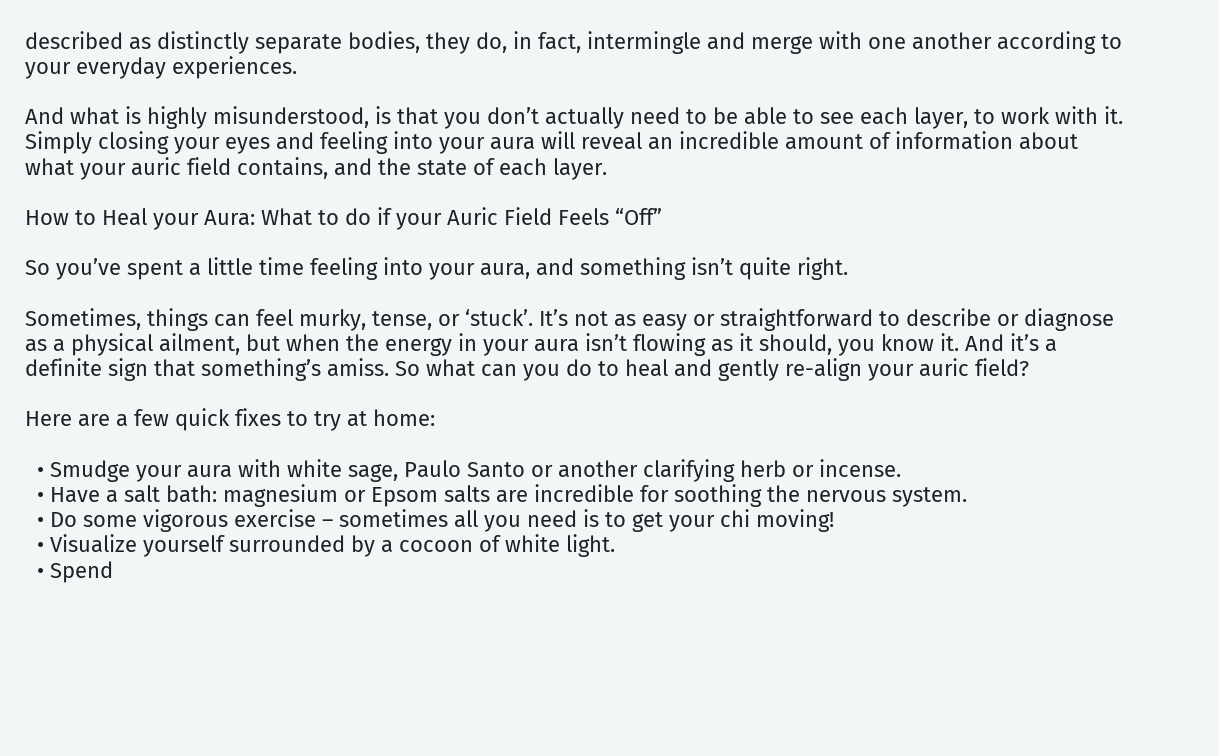described as distinctly separate bodies, they do, in fact, intermingle and merge with one another according to your everyday experiences.

And what is highly misunderstood, is that you don’t actually need to be able to see each layer, to work with it. Simply closing your eyes and feeling into your aura will reveal an incredible amount of information about what your auric field contains, and the state of each layer.

How to Heal your Aura: What to do if your Auric Field Feels “Off”

So you’ve spent a little time feeling into your aura, and something isn’t quite right.

Sometimes, things can feel murky, tense, or ‘stuck’. It’s not as easy or straightforward to describe or diagnose as a physical ailment, but when the energy in your aura isn’t flowing as it should, you know it. And it’s a definite sign that something’s amiss. So what can you do to heal and gently re-align your auric field?

Here are a few quick fixes to try at home:

  • Smudge your aura with white sage, Paulo Santo or another clarifying herb or incense.
  • Have a salt bath: magnesium or Epsom salts are incredible for soothing the nervous system.
  • Do some vigorous exercise – sometimes all you need is to get your chi moving!
  • Visualize yourself surrounded by a cocoon of white light.
  • Spend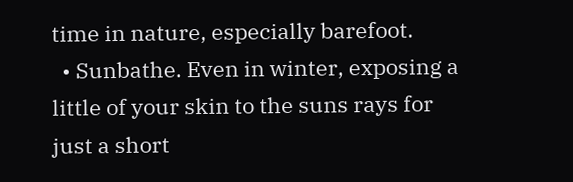time in nature, especially barefoot.
  • Sunbathe. Even in winter, exposing a little of your skin to the suns rays for just a short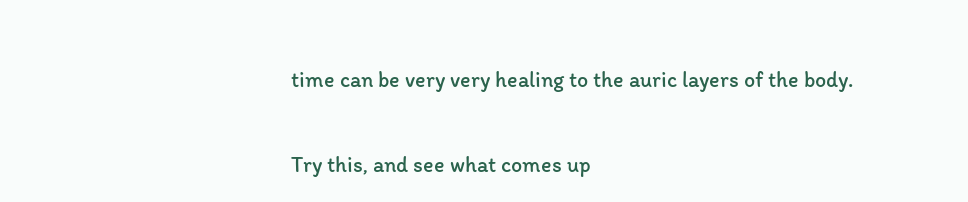time can be very very healing to the auric layers of the body.


Try this, and see what comes up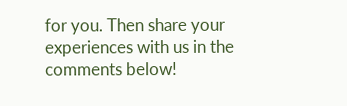for you. Then share your experiences with us in the comments below!